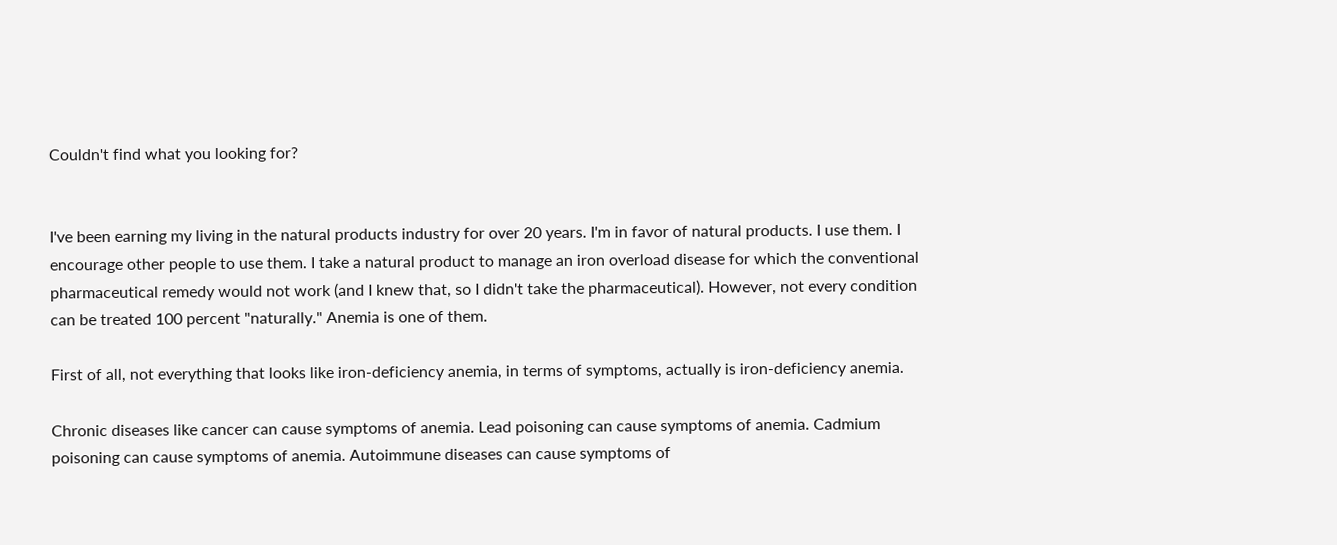Couldn't find what you looking for?


I've been earning my living in the natural products industry for over 20 years. I'm in favor of natural products. I use them. I encourage other people to use them. I take a natural product to manage an iron overload disease for which the conventional pharmaceutical remedy would not work (and I knew that, so I didn't take the pharmaceutical). However, not every condition can be treated 100 percent "naturally." Anemia is one of them.

First of all, not everything that looks like iron-deficiency anemia, in terms of symptoms, actually is iron-deficiency anemia.

Chronic diseases like cancer can cause symptoms of anemia. Lead poisoning can cause symptoms of anemia. Cadmium poisoning can cause symptoms of anemia. Autoimmune diseases can cause symptoms of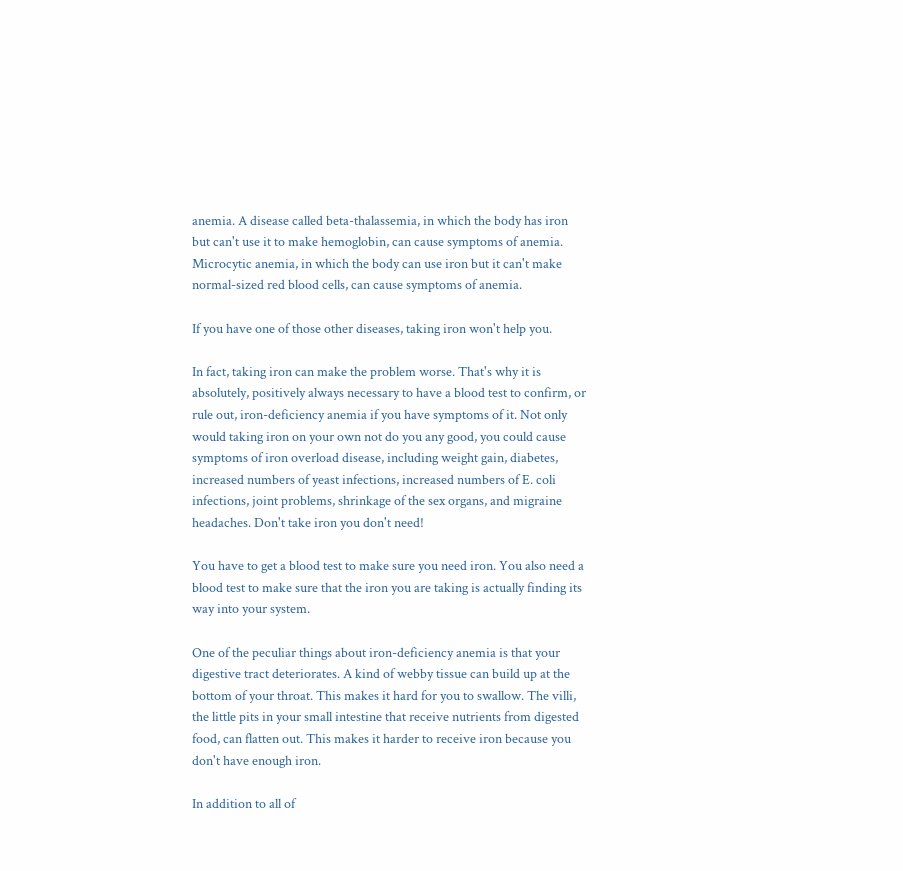anemia. A disease called beta-thalassemia, in which the body has iron but can't use it to make hemoglobin, can cause symptoms of anemia. Microcytic anemia, in which the body can use iron but it can't make normal-sized red blood cells, can cause symptoms of anemia.

If you have one of those other diseases, taking iron won't help you.

In fact, taking iron can make the problem worse. That's why it is absolutely, positively always necessary to have a blood test to confirm, or rule out, iron-deficiency anemia if you have symptoms of it. Not only would taking iron on your own not do you any good, you could cause symptoms of iron overload disease, including weight gain, diabetes, increased numbers of yeast infections, increased numbers of E. coli infections, joint problems, shrinkage of the sex organs, and migraine headaches. Don't take iron you don't need!

You have to get a blood test to make sure you need iron. You also need a blood test to make sure that the iron you are taking is actually finding its way into your system.

One of the peculiar things about iron-deficiency anemia is that your digestive tract deteriorates. A kind of webby tissue can build up at the bottom of your throat. This makes it hard for you to swallow. The villi, the little pits in your small intestine that receive nutrients from digested food, can flatten out. This makes it harder to receive iron because you don't have enough iron.

In addition to all of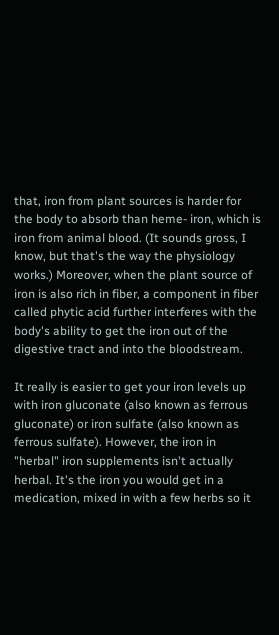that, iron from plant sources is harder for the body to absorb than heme- iron, which is iron from animal blood. (It sounds gross, I know, but that's the way the physiology works.) Moreover, when the plant source of iron is also rich in fiber, a component in fiber called phytic acid further interferes with the body's ability to get the iron out of the digestive tract and into the bloodstream.

It really is easier to get your iron levels up with iron gluconate (also known as ferrous gluconate) or iron sulfate (also known as ferrous sulfate). However, the iron in "herbal" iron supplements isn't actually herbal. It's the iron you would get in a medication, mixed in with a few herbs so it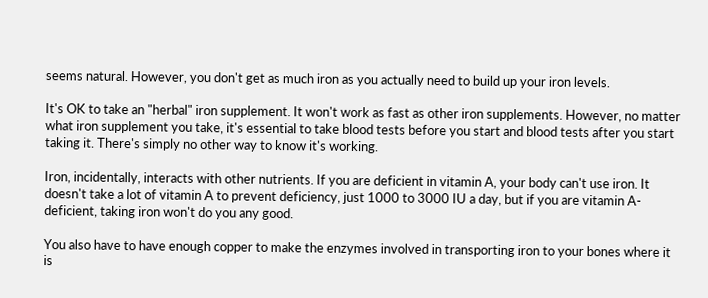seems natural. However, you don't get as much iron as you actually need to build up your iron levels.

It's OK to take an "herbal" iron supplement. It won't work as fast as other iron supplements. However, no matter what iron supplement you take, it's essential to take blood tests before you start and blood tests after you start taking it. There's simply no other way to know it's working.

Iron, incidentally, interacts with other nutrients. If you are deficient in vitamin A, your body can't use iron. It doesn't take a lot of vitamin A to prevent deficiency, just 1000 to 3000 IU a day, but if you are vitamin A-deficient, taking iron won't do you any good.

You also have to have enough copper to make the enzymes involved in transporting iron to your bones where it is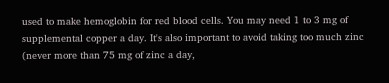used to make hemoglobin for red blood cells. You may need 1 to 3 mg of supplemental copper a day. It's also important to avoid taking too much zinc (never more than 75 mg of zinc a day,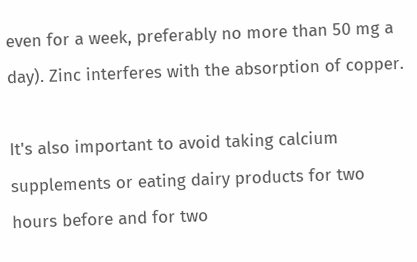even for a week, preferably no more than 50 mg a day). Zinc interferes with the absorption of copper.

It's also important to avoid taking calcium supplements or eating dairy products for two hours before and for two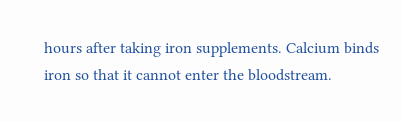hours after taking iron supplements. Calcium binds iron so that it cannot enter the bloodstream.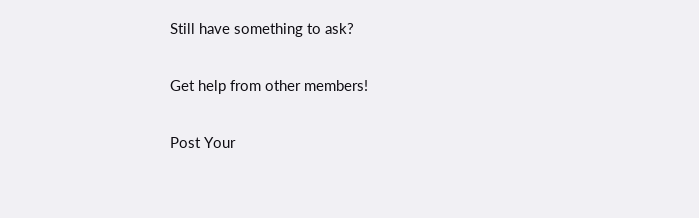Still have something to ask?

Get help from other members!

Post Your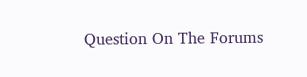Question On The Forums